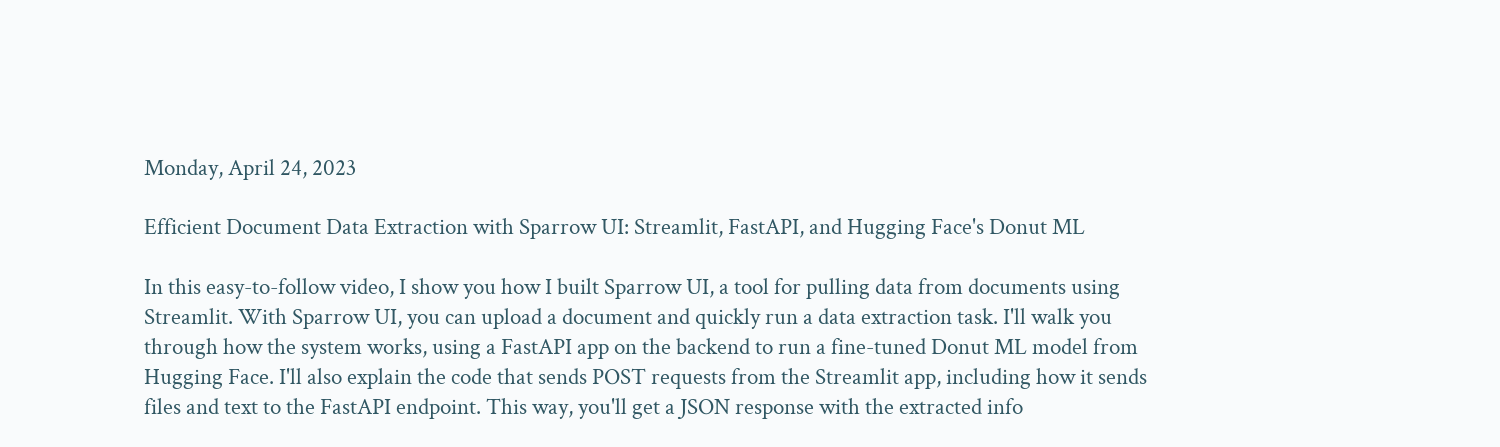Monday, April 24, 2023

Efficient Document Data Extraction with Sparrow UI: Streamlit, FastAPI, and Hugging Face's Donut ML

In this easy-to-follow video, I show you how I built Sparrow UI, a tool for pulling data from documents using Streamlit. With Sparrow UI, you can upload a document and quickly run a data extraction task. I'll walk you through how the system works, using a FastAPI app on the backend to run a fine-tuned Donut ML model from Hugging Face. I'll also explain the code that sends POST requests from the Streamlit app, including how it sends files and text to the FastAPI endpoint. This way, you'll get a JSON response with the extracted info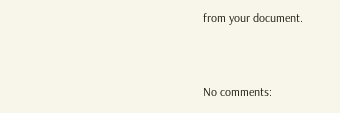from your document.


No comments: